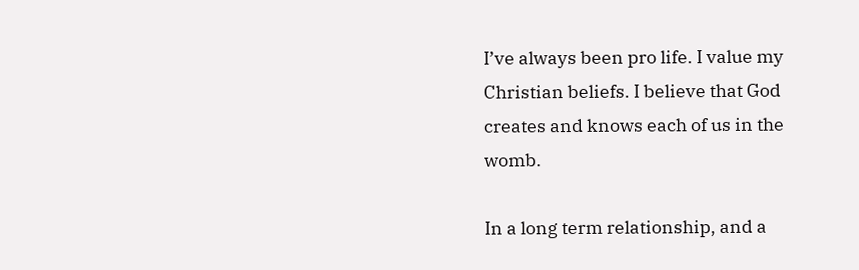I’ve always been pro life. I value my Christian beliefs. I believe that God creates and knows each of us in the womb.

In a long term relationship, and a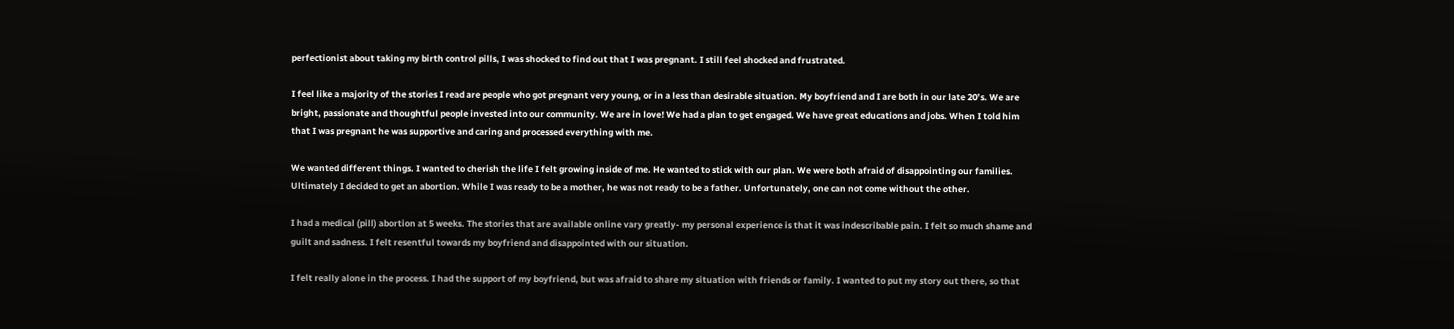perfectionist about taking my birth control pills, I was shocked to find out that I was pregnant. I still feel shocked and frustrated.

I feel like a majority of the stories I read are people who got pregnant very young, or in a less than desirable situation. My boyfriend and I are both in our late 20’s. We are bright, passionate and thoughtful people invested into our community. We are in love! We had a plan to get engaged. We have great educations and jobs. When I told him that I was pregnant he was supportive and caring and processed everything with me.

We wanted different things. I wanted to cherish the life I felt growing inside of me. He wanted to stick with our plan. We were both afraid of disappointing our families. Ultimately I decided to get an abortion. While I was ready to be a mother, he was not ready to be a father. Unfortunately, one can not come without the other.

I had a medical (pill) abortion at 5 weeks. The stories that are available online vary greatly- my personal experience is that it was indescribable pain. I felt so much shame and guilt and sadness. I felt resentful towards my boyfriend and disappointed with our situation.

I felt really alone in the process. I had the support of my boyfriend, but was afraid to share my situation with friends or family. I wanted to put my story out there, so that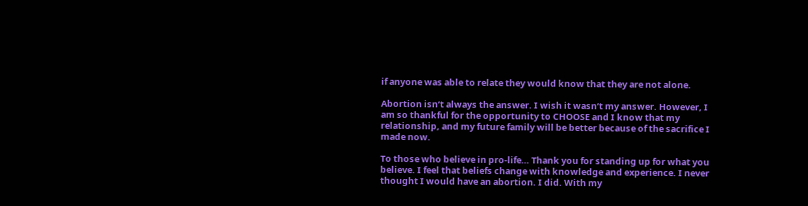if anyone was able to relate they would know that they are not alone.

Abortion isn’t always the answer. I wish it wasn’t my answer. However, I am so thankful for the opportunity to CHOOSE and I know that my relationship, and my future family will be better because of the sacrifice I made now.

To those who believe in pro-life… Thank you for standing up for what you believe. I feel that beliefs change with knowledge and experience. I never thought I would have an abortion. I did. With my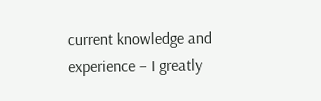current knowledge and experience – I greatly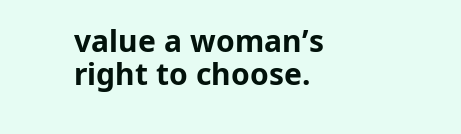value a woman’s right to choose.